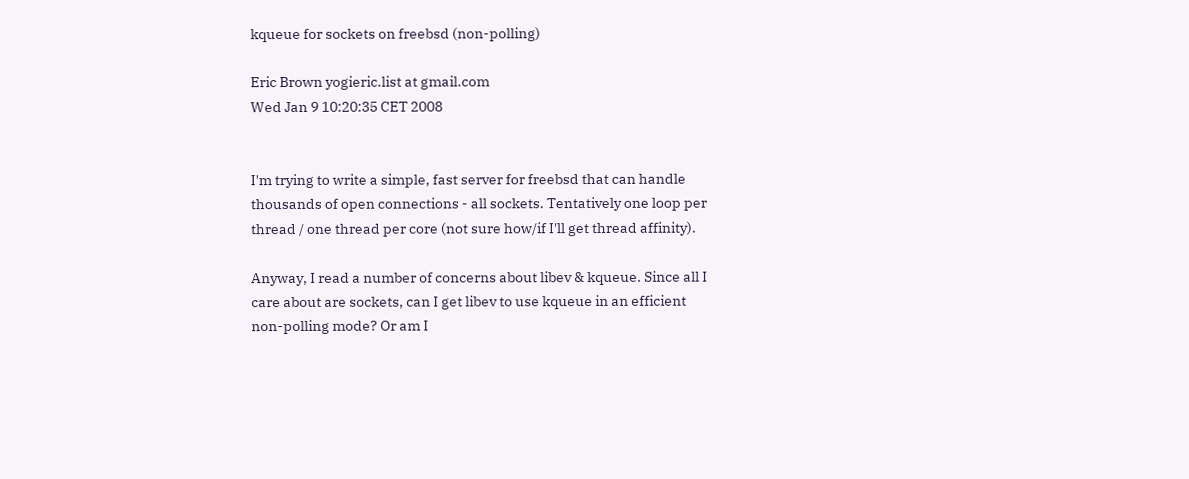kqueue for sockets on freebsd (non-polling)

Eric Brown yogieric.list at gmail.com
Wed Jan 9 10:20:35 CET 2008


I'm trying to write a simple, fast server for freebsd that can handle
thousands of open connections - all sockets. Tentatively one loop per
thread / one thread per core (not sure how/if I'll get thread affinity).

Anyway, I read a number of concerns about libev & kqueue. Since all I
care about are sockets, can I get libev to use kqueue in an efficient
non-polling mode? Or am I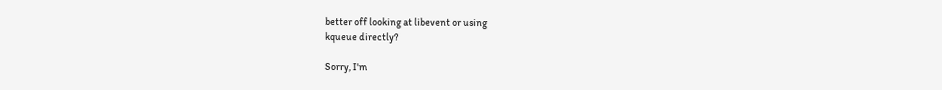better off looking at libevent or using
kqueue directly?

Sorry, I'm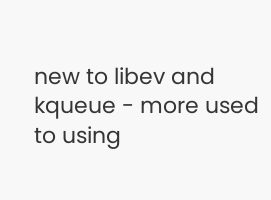new to libev and kqueue - more used to using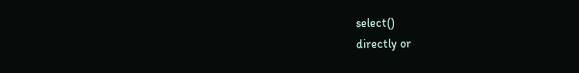select()
directly or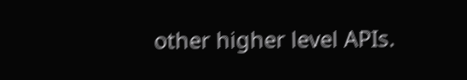other higher level APIs.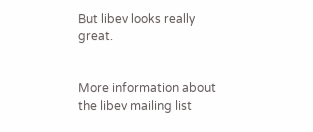But libev looks really great.


More information about the libev mailing list